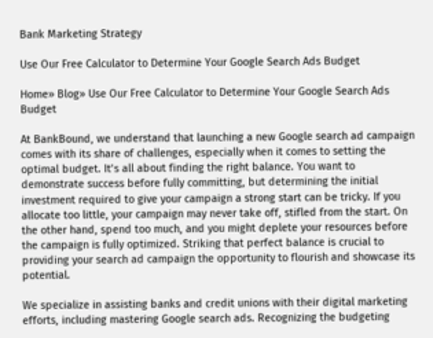Bank Marketing Strategy

Use Our Free Calculator to Determine Your Google Search Ads Budget

Home» Blog» Use Our Free Calculator to Determine Your Google Search Ads Budget

At BankBound, we understand that launching a new Google search ad campaign comes with its share of challenges, especially when it comes to setting the optimal budget. It’s all about finding the right balance. You want to demonstrate success before fully committing, but determining the initial investment required to give your campaign a strong start can be tricky. If you allocate too little, your campaign may never take off, stifled from the start. On the other hand, spend too much, and you might deplete your resources before the campaign is fully optimized. Striking that perfect balance is crucial to providing your search ad campaign the opportunity to flourish and showcase its potential.

We specialize in assisting banks and credit unions with their digital marketing efforts, including mastering Google search ads. Recognizing the budgeting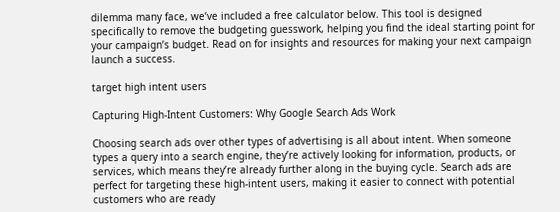dilemma many face, we’ve included a free calculator below. This tool is designed specifically to remove the budgeting guesswork, helping you find the ideal starting point for your campaign’s budget. Read on for insights and resources for making your next campaign launch a success.

target high intent users

Capturing High-Intent Customers: Why Google Search Ads Work

Choosing search ads over other types of advertising is all about intent. When someone types a query into a search engine, they’re actively looking for information, products, or services, which means they’re already further along in the buying cycle. Search ads are perfect for targeting these high-intent users, making it easier to connect with potential customers who are ready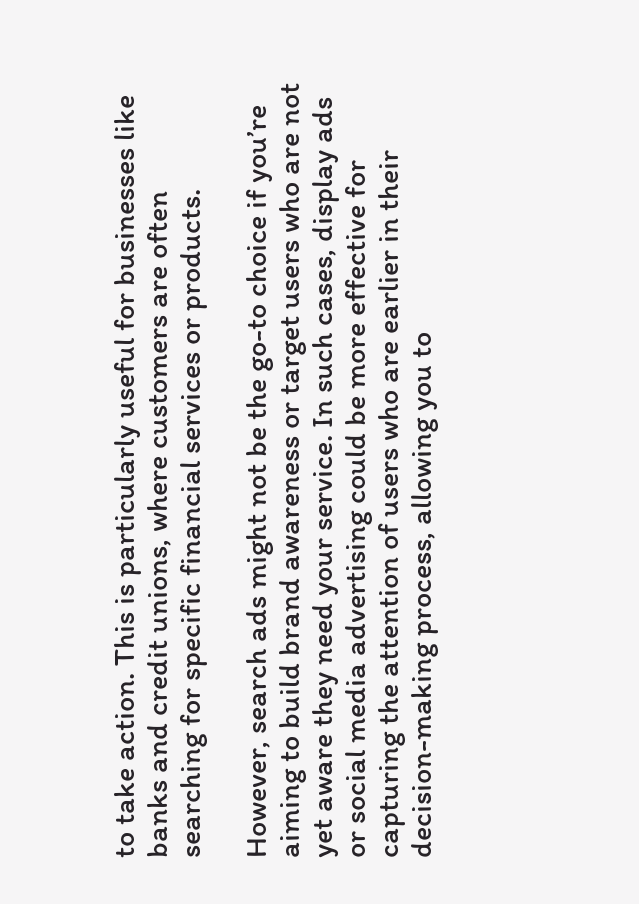to take action. This is particularly useful for businesses like banks and credit unions, where customers are often searching for specific financial services or products.

However, search ads might not be the go-to choice if you’re aiming to build brand awareness or target users who are not yet aware they need your service. In such cases, display ads or social media advertising could be more effective for capturing the attention of users who are earlier in their decision-making process, allowing you to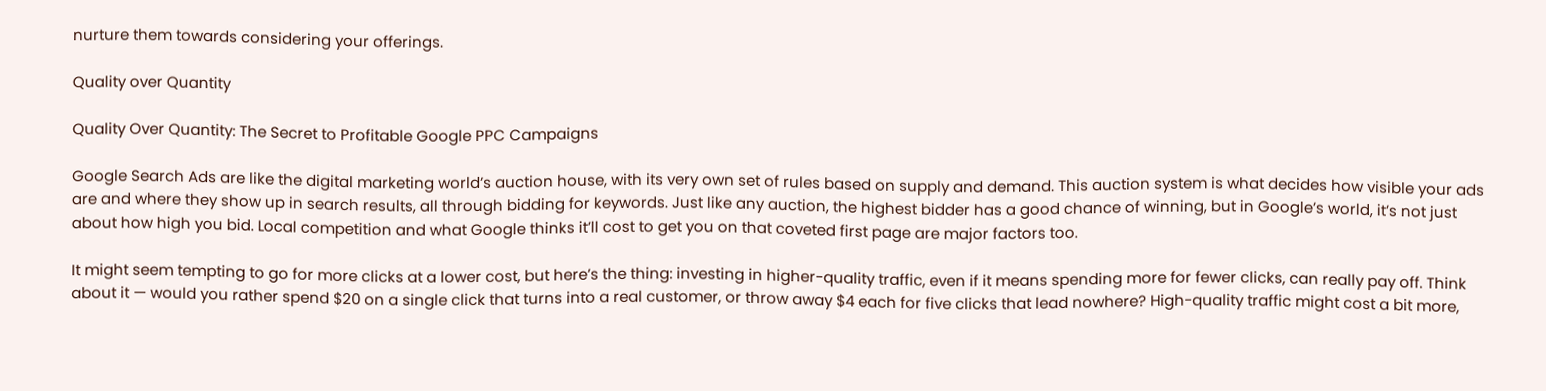nurture them towards considering your offerings.

Quality over Quantity

Quality Over Quantity: The Secret to Profitable Google PPC Campaigns

Google Search Ads are like the digital marketing world’s auction house, with its very own set of rules based on supply and demand. This auction system is what decides how visible your ads are and where they show up in search results, all through bidding for keywords. Just like any auction, the highest bidder has a good chance of winning, but in Google’s world, it’s not just about how high you bid. Local competition and what Google thinks it’ll cost to get you on that coveted first page are major factors too.

It might seem tempting to go for more clicks at a lower cost, but here’s the thing: investing in higher-quality traffic, even if it means spending more for fewer clicks, can really pay off. Think about it — would you rather spend $20 on a single click that turns into a real customer, or throw away $4 each for five clicks that lead nowhere? High-quality traffic might cost a bit more,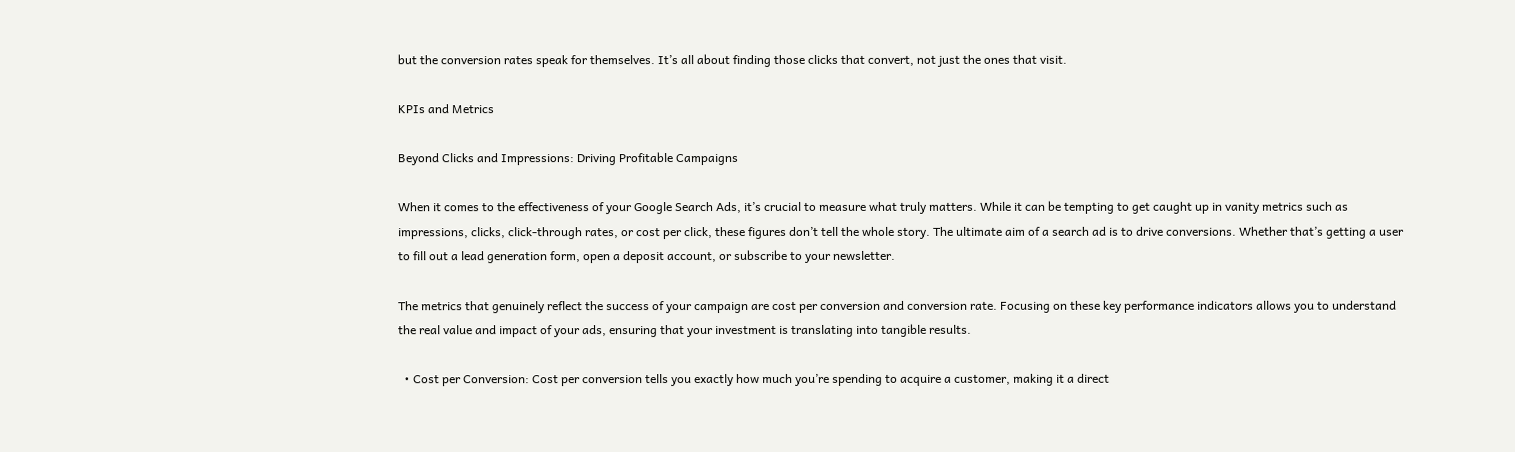but the conversion rates speak for themselves. It’s all about finding those clicks that convert, not just the ones that visit.

KPIs and Metrics

Beyond Clicks and Impressions: Driving Profitable Campaigns

When it comes to the effectiveness of your Google Search Ads, it’s crucial to measure what truly matters. While it can be tempting to get caught up in vanity metrics such as impressions, clicks, click-through rates, or cost per click, these figures don’t tell the whole story. The ultimate aim of a search ad is to drive conversions. Whether that’s getting a user to fill out a lead generation form, open a deposit account, or subscribe to your newsletter.

The metrics that genuinely reflect the success of your campaign are cost per conversion and conversion rate. Focusing on these key performance indicators allows you to understand the real value and impact of your ads, ensuring that your investment is translating into tangible results.

  • Cost per Conversion: Cost per conversion tells you exactly how much you’re spending to acquire a customer, making it a direct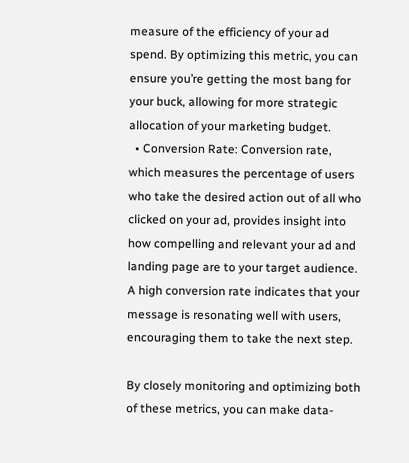measure of the efficiency of your ad spend. By optimizing this metric, you can ensure you’re getting the most bang for your buck, allowing for more strategic allocation of your marketing budget.
  • Conversion Rate: Conversion rate, which measures the percentage of users who take the desired action out of all who clicked on your ad, provides insight into how compelling and relevant your ad and landing page are to your target audience. A high conversion rate indicates that your message is resonating well with users, encouraging them to take the next step.

By closely monitoring and optimizing both of these metrics, you can make data-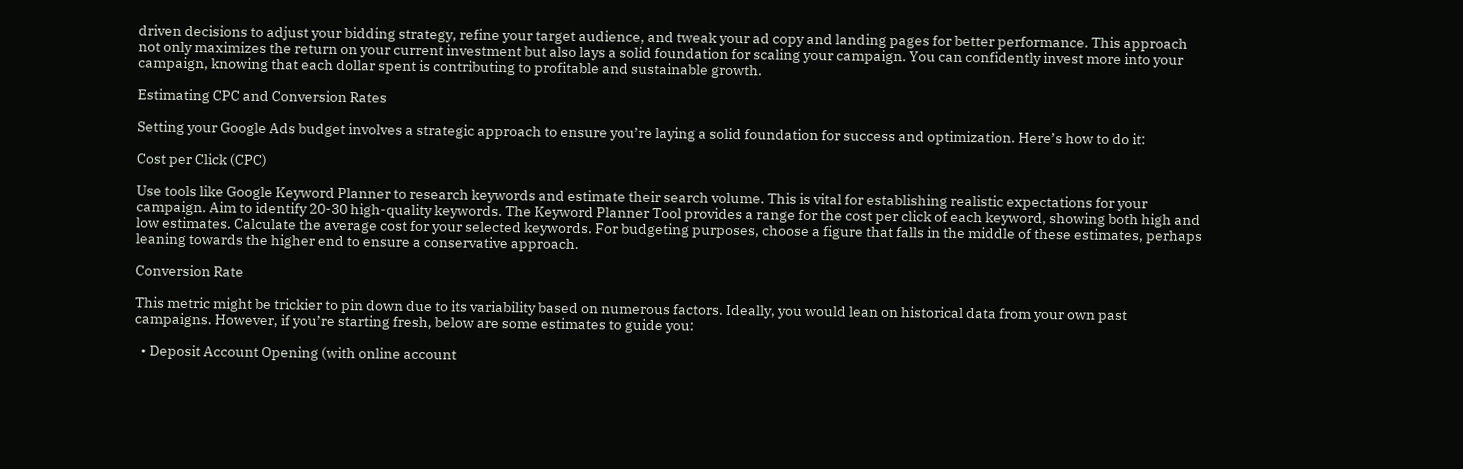driven decisions to adjust your bidding strategy, refine your target audience, and tweak your ad copy and landing pages for better performance. This approach not only maximizes the return on your current investment but also lays a solid foundation for scaling your campaign. You can confidently invest more into your campaign, knowing that each dollar spent is contributing to profitable and sustainable growth.

Estimating CPC and Conversion Rates

Setting your Google Ads budget involves a strategic approach to ensure you’re laying a solid foundation for success and optimization. Here’s how to do it:

Cost per Click (CPC)

Use tools like Google Keyword Planner to research keywords and estimate their search volume. This is vital for establishing realistic expectations for your campaign. Aim to identify 20-30 high-quality keywords. The Keyword Planner Tool provides a range for the cost per click of each keyword, showing both high and low estimates. Calculate the average cost for your selected keywords. For budgeting purposes, choose a figure that falls in the middle of these estimates, perhaps leaning towards the higher end to ensure a conservative approach.

Conversion Rate

This metric might be trickier to pin down due to its variability based on numerous factors. Ideally, you would lean on historical data from your own past campaigns. However, if you’re starting fresh, below are some estimates to guide you:

  • Deposit Account Opening (with online account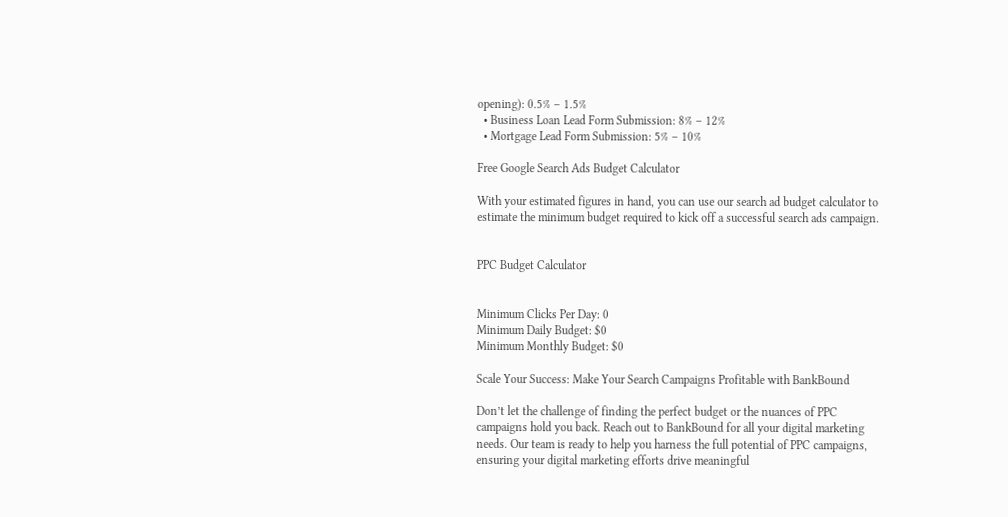opening): 0.5% – 1.5%
  • Business Loan Lead Form Submission: 8% – 12%
  • Mortgage Lead Form Submission: 5% – 10%

Free Google Search Ads Budget Calculator

With your estimated figures in hand, you can use our search ad budget calculator to estimate the minimum budget required to kick off a successful search ads campaign.


PPC Budget Calculator


Minimum Clicks Per Day: 0
Minimum Daily Budget: $0
Minimum Monthly Budget: $0

Scale Your Success: Make Your Search Campaigns Profitable with BankBound

Don’t let the challenge of finding the perfect budget or the nuances of PPC campaigns hold you back. Reach out to BankBound for all your digital marketing needs. Our team is ready to help you harness the full potential of PPC campaigns, ensuring your digital marketing efforts drive meaningful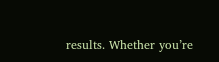results. Whether you’re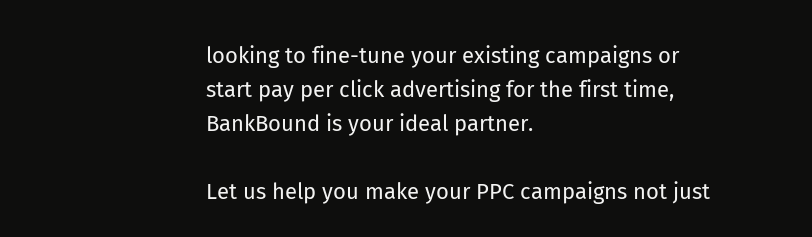looking to fine-tune your existing campaigns or start pay per click advertising for the first time, BankBound is your ideal partner.

Let us help you make your PPC campaigns not just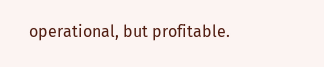operational, but profitable.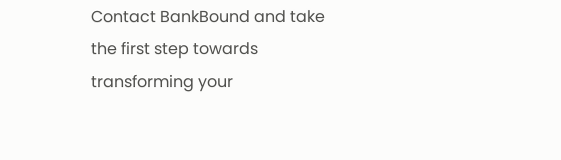Contact BankBound and take the first step towards transforming your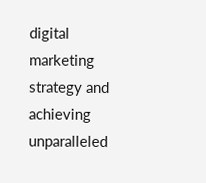digital marketing strategy and achieving unparalleled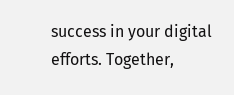success in your digital efforts. Together,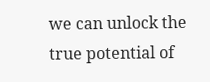we can unlock the true potential of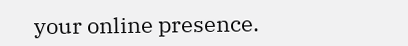your online presence.